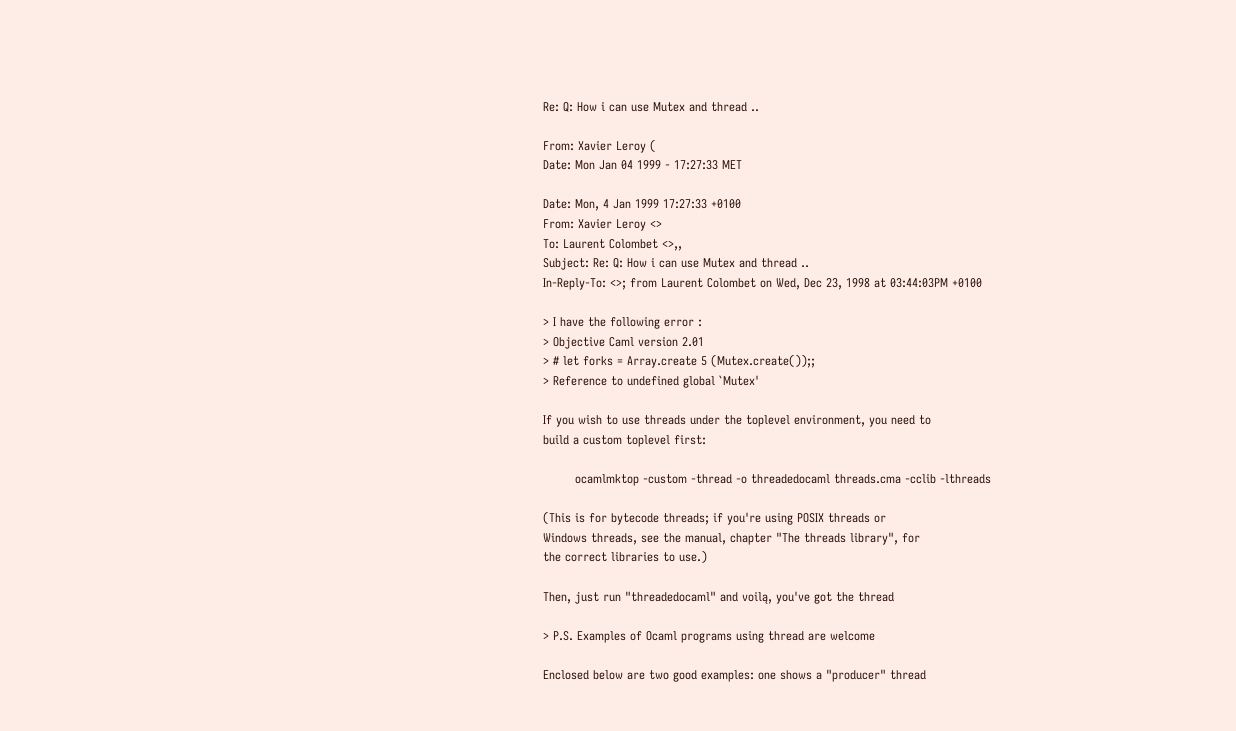Re: Q: How i can use Mutex and thread ..

From: Xavier Leroy (
Date: Mon Jan 04 1999 - 17:27:33 MET

Date: Mon, 4 Jan 1999 17:27:33 +0100
From: Xavier Leroy <>
To: Laurent Colombet <>,,
Subject: Re: Q: How i can use Mutex and thread ..
In-Reply-To: <>; from Laurent Colombet on Wed, Dec 23, 1998 at 03:44:03PM +0100

> I have the following error :
> Objective Caml version 2.01
> # let forks = Array.create 5 (Mutex.create());;
> Reference to undefined global `Mutex'

If you wish to use threads under the toplevel environment, you need to
build a custom toplevel first:

        ocamlmktop -custom -thread -o threadedocaml threads.cma -cclib -lthreads

(This is for bytecode threads; if you're using POSIX threads or
Windows threads, see the manual, chapter "The threads library", for
the correct libraries to use.)

Then, just run "threadedocaml" and voilą, you've got the thread

> P.S. Examples of Ocaml programs using thread are welcome

Enclosed below are two good examples: one shows a "producer" thread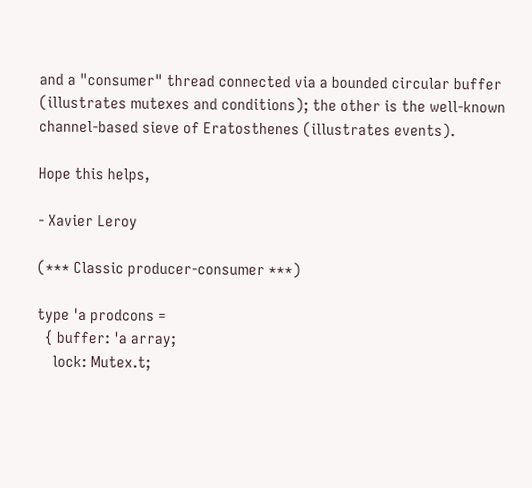and a "consumer" thread connected via a bounded circular buffer
(illustrates mutexes and conditions); the other is the well-known
channel-based sieve of Eratosthenes (illustrates events).

Hope this helps,

- Xavier Leroy

(*** Classic producer-consumer ***)

type 'a prodcons =
  { buffer: 'a array;
    lock: Mutex.t;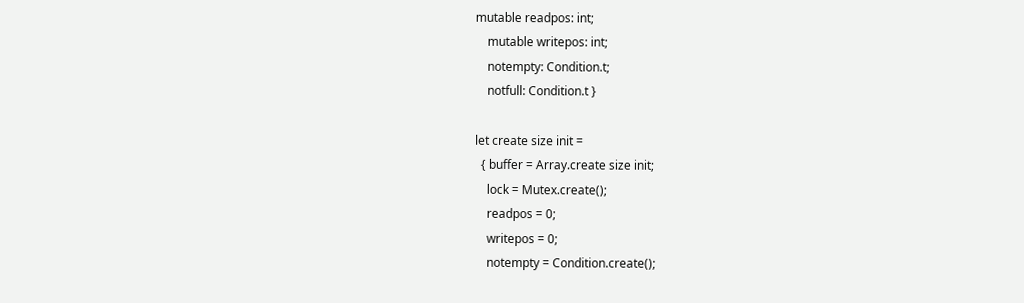mutable readpos: int;
    mutable writepos: int;
    notempty: Condition.t;
    notfull: Condition.t }

let create size init =
  { buffer = Array.create size init;
    lock = Mutex.create();
    readpos = 0;
    writepos = 0;
    notempty = Condition.create();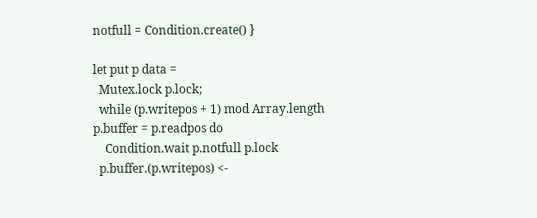notfull = Condition.create() }

let put p data =
  Mutex.lock p.lock;
  while (p.writepos + 1) mod Array.length p.buffer = p.readpos do
    Condition.wait p.notfull p.lock
  p.buffer.(p.writepos) <-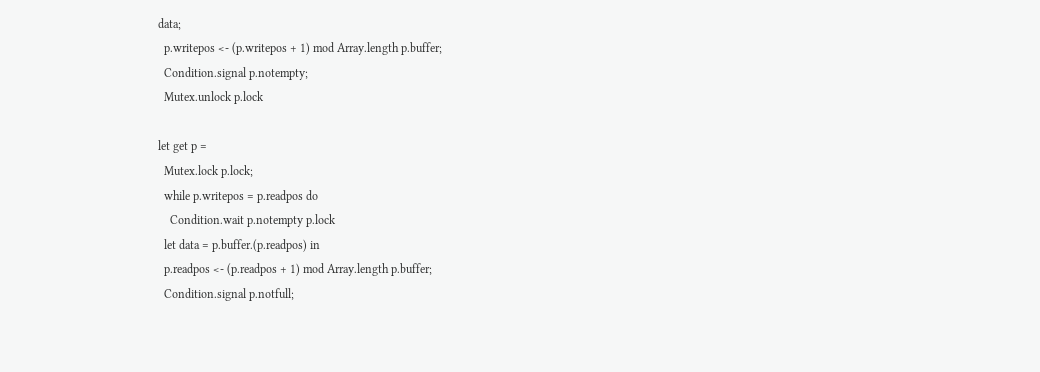data;
  p.writepos <- (p.writepos + 1) mod Array.length p.buffer;
  Condition.signal p.notempty;
  Mutex.unlock p.lock

let get p =
  Mutex.lock p.lock;
  while p.writepos = p.readpos do
    Condition.wait p.notempty p.lock
  let data = p.buffer.(p.readpos) in
  p.readpos <- (p.readpos + 1) mod Array.length p.buffer;
  Condition.signal p.notfull;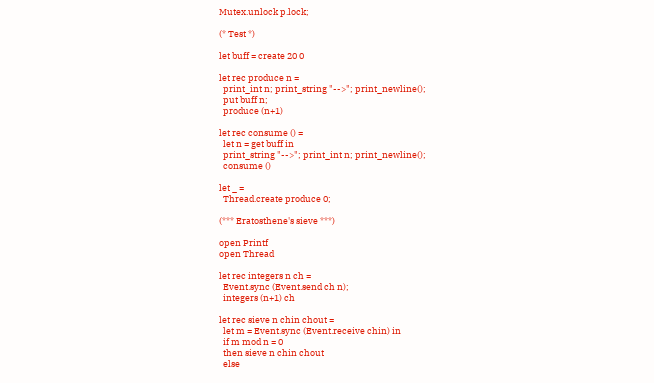Mutex.unlock p.lock;

(* Test *)

let buff = create 20 0

let rec produce n =
  print_int n; print_string "-->"; print_newline();
  put buff n;
  produce (n+1)

let rec consume () =
  let n = get buff in
  print_string "-->"; print_int n; print_newline();
  consume ()

let _ =
  Thread.create produce 0;

(*** Eratosthene's sieve ***)

open Printf
open Thread

let rec integers n ch =
  Event.sync (Event.send ch n);
  integers (n+1) ch

let rec sieve n chin chout =
  let m = Event.sync (Event.receive chin) in
  if m mod n = 0
  then sieve n chin chout
  else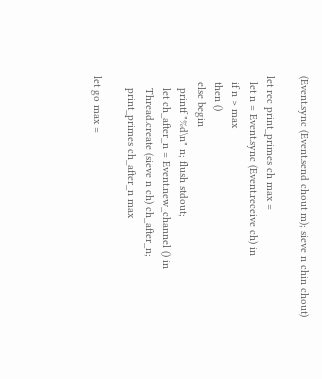(Event.sync (Event.send chout m); sieve n chin chout)

let rec print_primes ch max =
  let n = Event.sync (Event.receive ch) in
  if n > max
  then ()
  else begin
    printf "%d\n" n; flush stdout;
    let ch_after_n = Event.new_channel () in
    Thread.create (sieve n ch) ch_after_n;
    print_primes ch_after_n max

let go max =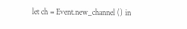let ch = Event.new_channel () in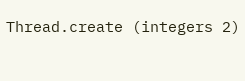Thread.create (integers 2)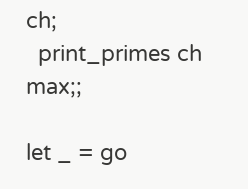ch;
  print_primes ch max;;

let _ = go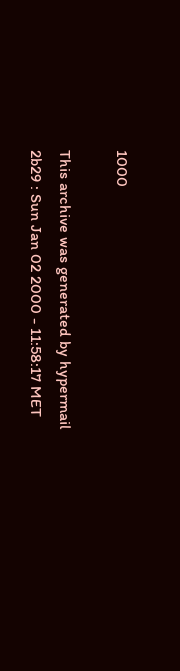1000

This archive was generated by hypermail 2b29 : Sun Jan 02 2000 - 11:58:17 MET